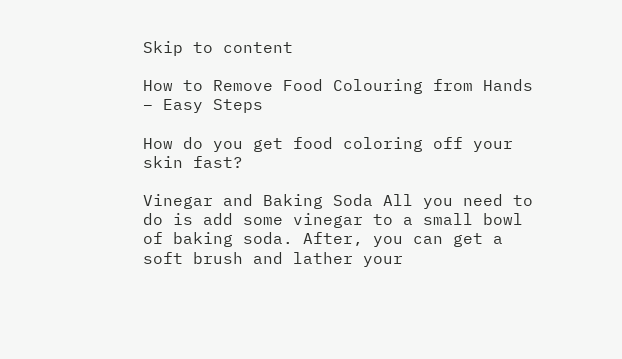Skip to content

How to Remove Food Colouring from Hands – Easy Steps

How do you get food coloring off your skin fast?

Vinegar and Baking Soda All you need to do is add some vinegar to a small bowl of baking soda. After, you can get a soft brush and lather your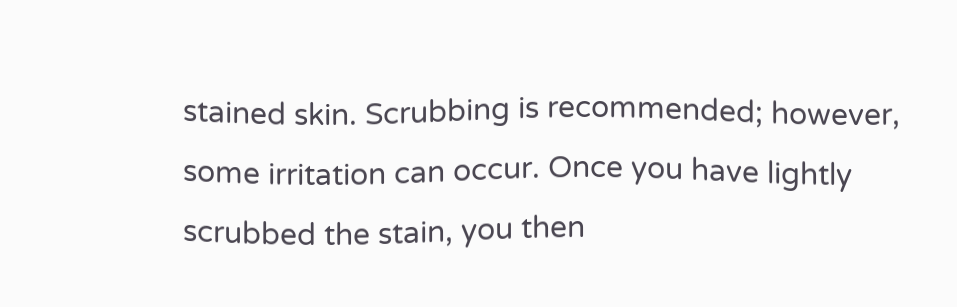stained skin. Scrubbing is recommended; however, some irritation can occur. Once you have lightly scrubbed the stain, you then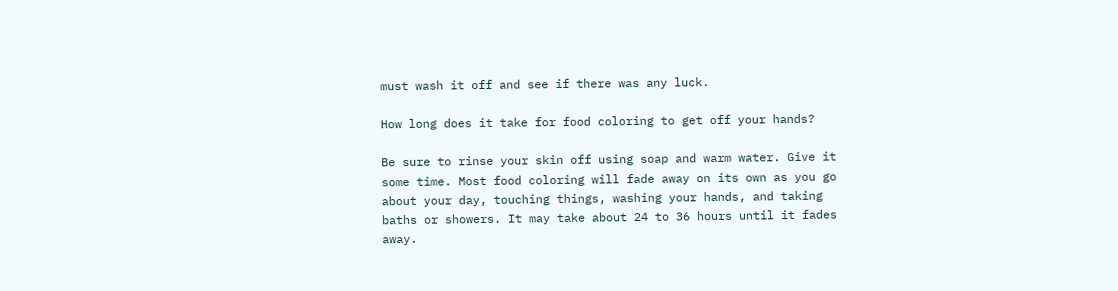must wash it off and see if there was any luck.

How long does it take for food coloring to get off your hands?

Be sure to rinse your skin off using soap and warm water. Give it some time. Most food coloring will fade away on its own as you go about your day, touching things, washing your hands, and taking baths or showers. It may take about 24 to 36 hours until it fades away.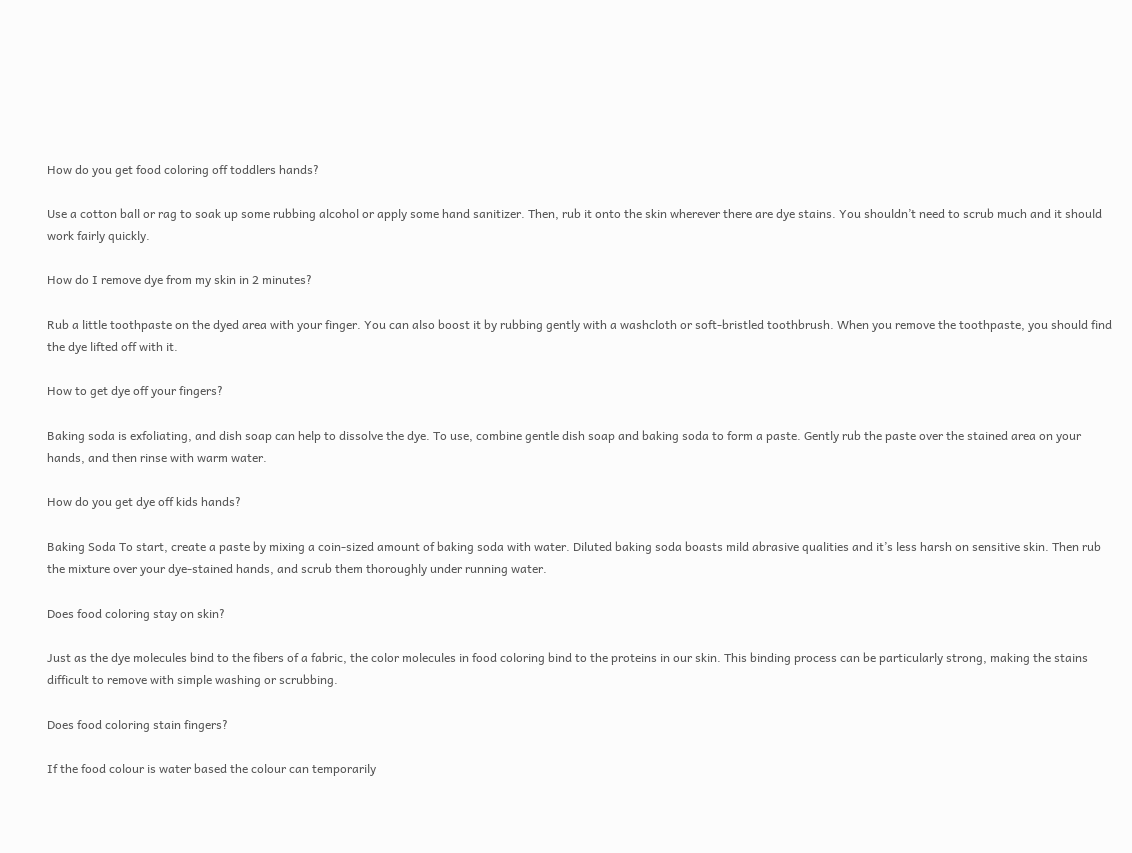How do you get food coloring off toddlers hands?

Use a cotton ball or rag to soak up some rubbing alcohol or apply some hand sanitizer. Then, rub it onto the skin wherever there are dye stains. You shouldn’t need to scrub much and it should work fairly quickly.

How do I remove dye from my skin in 2 minutes?

Rub a little toothpaste on the dyed area with your finger. You can also boost it by rubbing gently with a washcloth or soft-bristled toothbrush. When you remove the toothpaste, you should find the dye lifted off with it.

How to get dye off your fingers?

Baking soda is exfoliating, and dish soap can help to dissolve the dye. To use, combine gentle dish soap and baking soda to form a paste. Gently rub the paste over the stained area on your hands, and then rinse with warm water.

How do you get dye off kids hands?

Baking Soda To start, create a paste by mixing a coin-sized amount of baking soda with water. Diluted baking soda boasts mild abrasive qualities and it’s less harsh on sensitive skin. Then rub the mixture over your dye-stained hands, and scrub them thoroughly under running water.

Does food coloring stay on skin?

Just as the dye molecules bind to the fibers of a fabric, the color molecules in food coloring bind to the proteins in our skin. This binding process can be particularly strong, making the stains difficult to remove with simple washing or scrubbing.

Does food coloring stain fingers?

If the food colour is water based the colour can temporarily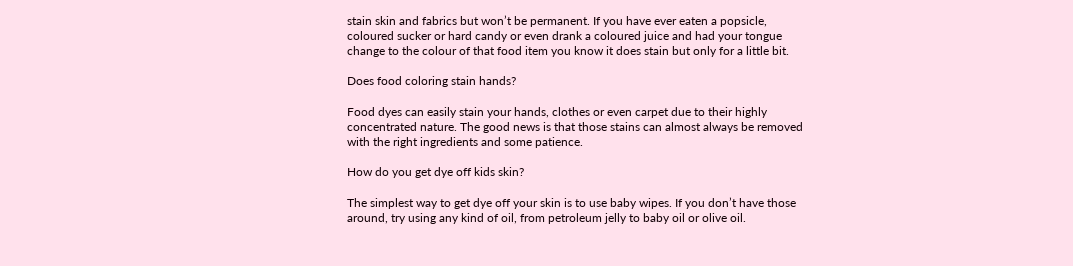stain skin and fabrics but won’t be permanent. If you have ever eaten a popsicle, coloured sucker or hard candy or even drank a coloured juice and had your tongue change to the colour of that food item you know it does stain but only for a little bit.

Does food coloring stain hands?

Food dyes can easily stain your hands, clothes or even carpet due to their highly concentrated nature. The good news is that those stains can almost always be removed with the right ingredients and some patience.

How do you get dye off kids skin?

The simplest way to get dye off your skin is to use baby wipes. If you don’t have those around, try using any kind of oil, from petroleum jelly to baby oil or olive oil.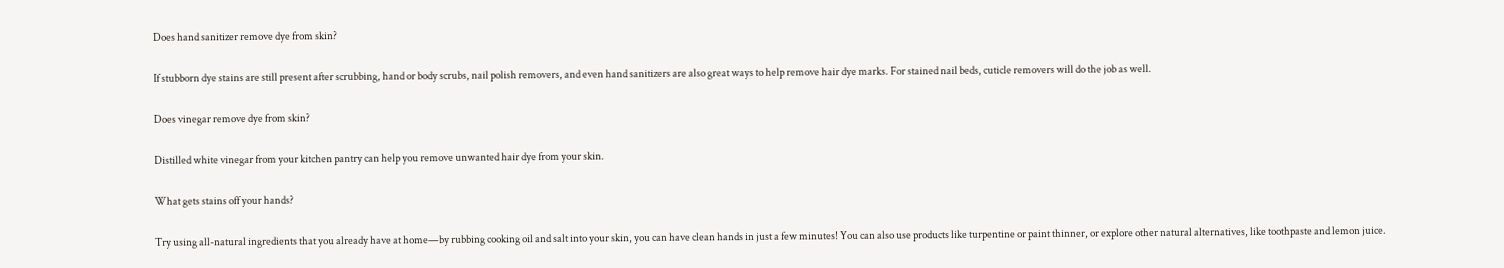Does hand sanitizer remove dye from skin?

If stubborn dye stains are still present after scrubbing, hand or body scrubs, nail polish removers, and even hand sanitizers are also great ways to help remove hair dye marks. For stained nail beds, cuticle removers will do the job as well.

Does vinegar remove dye from skin?

Distilled white vinegar from your kitchen pantry can help you remove unwanted hair dye from your skin.

What gets stains off your hands?

Try using all-natural ingredients that you already have at home—by rubbing cooking oil and salt into your skin, you can have clean hands in just a few minutes! You can also use products like turpentine or paint thinner, or explore other natural alternatives, like toothpaste and lemon juice.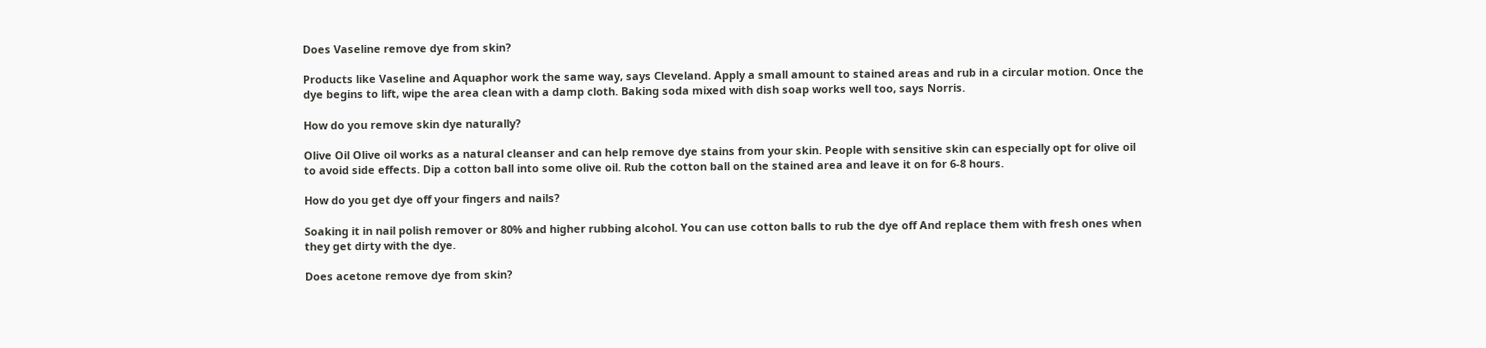Does Vaseline remove dye from skin?

Products like Vaseline and Aquaphor work the same way, says Cleveland. Apply a small amount to stained areas and rub in a circular motion. Once the dye begins to lift, wipe the area clean with a damp cloth. Baking soda mixed with dish soap works well too, says Norris.

How do you remove skin dye naturally?

Olive Oil Olive oil works as a natural cleanser and can help remove dye stains from your skin. People with sensitive skin can especially opt for olive oil to avoid side effects. Dip a cotton ball into some olive oil. Rub the cotton ball on the stained area and leave it on for 6-8 hours.

How do you get dye off your fingers and nails?

Soaking it in nail polish remover or 80% and higher rubbing alcohol. You can use cotton balls to rub the dye off And replace them with fresh ones when they get dirty with the dye.

Does acetone remove dye from skin?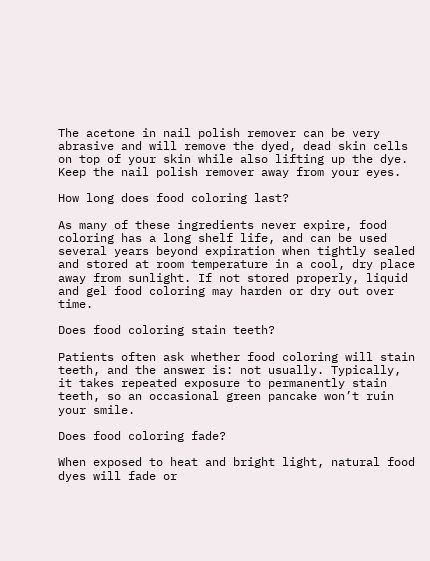The acetone in nail polish remover can be very abrasive and will remove the dyed, dead skin cells on top of your skin while also lifting up the dye. Keep the nail polish remover away from your eyes.

How long does food coloring last?

As many of these ingredients never expire, food coloring has a long shelf life, and can be used several years beyond expiration when tightly sealed and stored at room temperature in a cool, dry place away from sunlight. If not stored properly, liquid and gel food coloring may harden or dry out over time.

Does food coloring stain teeth?

Patients often ask whether food coloring will stain teeth, and the answer is: not usually. Typically, it takes repeated exposure to permanently stain teeth, so an occasional green pancake won’t ruin your smile.

Does food coloring fade?

When exposed to heat and bright light, natural food dyes will fade or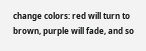change colors: red will turn to brown, purple will fade, and so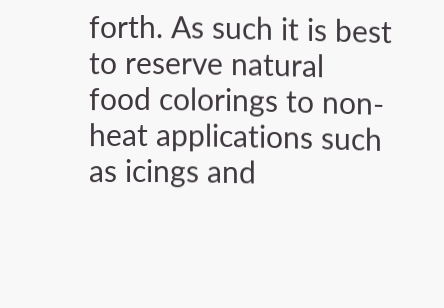forth. As such it is best to reserve natural food colorings to non-heat applications such as icings and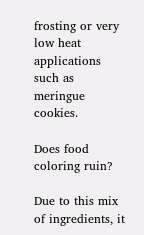frosting or very low heat applications such as meringue cookies.

Does food coloring ruin?

Due to this mix of ingredients, it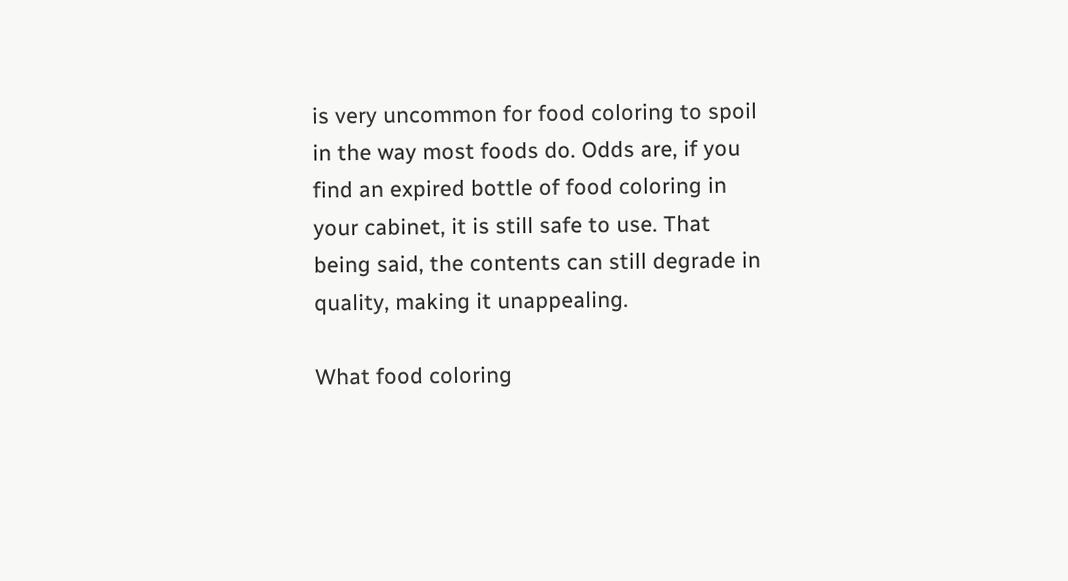is very uncommon for food coloring to spoil in the way most foods do. Odds are, if you find an expired bottle of food coloring in your cabinet, it is still safe to use. That being said, the contents can still degrade in quality, making it unappealing.

What food coloring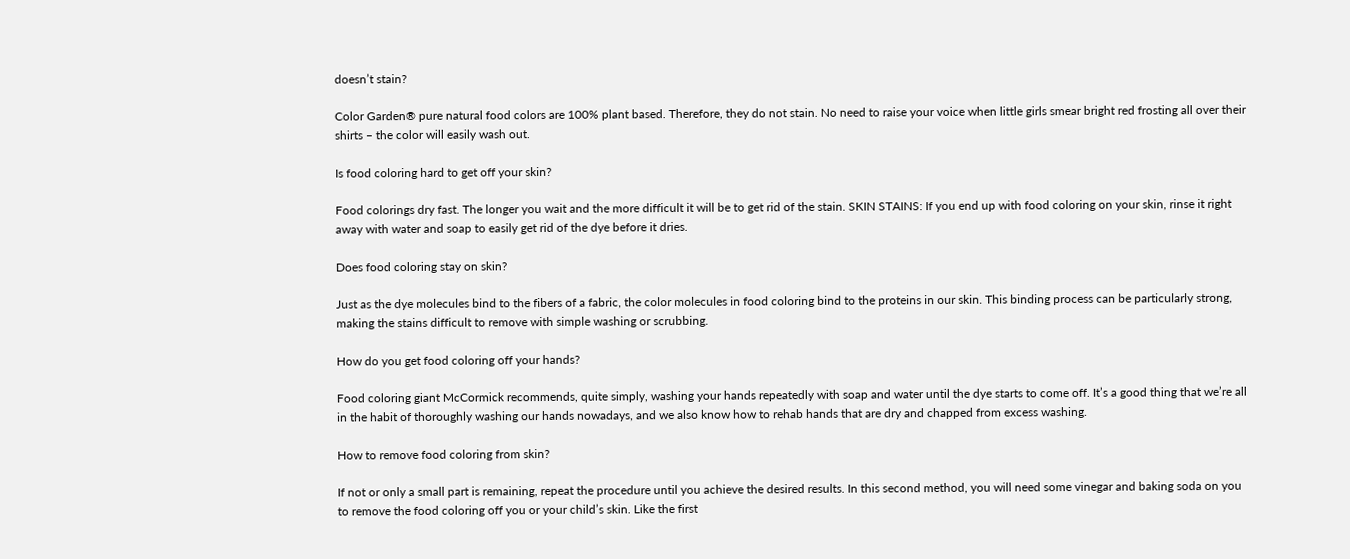doesn’t stain?

Color Garden® pure natural food colors are 100% plant based. Therefore, they do not stain. No need to raise your voice when little girls smear bright red frosting all over their shirts – the color will easily wash out.

Is food coloring hard to get off your skin?

Food colorings dry fast. The longer you wait and the more difficult it will be to get rid of the stain. SKIN STAINS: If you end up with food coloring on your skin, rinse it right away with water and soap to easily get rid of the dye before it dries.

Does food coloring stay on skin?

Just as the dye molecules bind to the fibers of a fabric, the color molecules in food coloring bind to the proteins in our skin. This binding process can be particularly strong, making the stains difficult to remove with simple washing or scrubbing.

How do you get food coloring off your hands?

Food coloring giant McCormick recommends, quite simply, washing your hands repeatedly with soap and water until the dye starts to come off. It’s a good thing that we’re all in the habit of thoroughly washing our hands nowadays, and we also know how to rehab hands that are dry and chapped from excess washing.

How to remove food coloring from skin?

If not or only a small part is remaining, repeat the procedure until you achieve the desired results. In this second method, you will need some vinegar and baking soda on you to remove the food coloring off you or your child’s skin. Like the first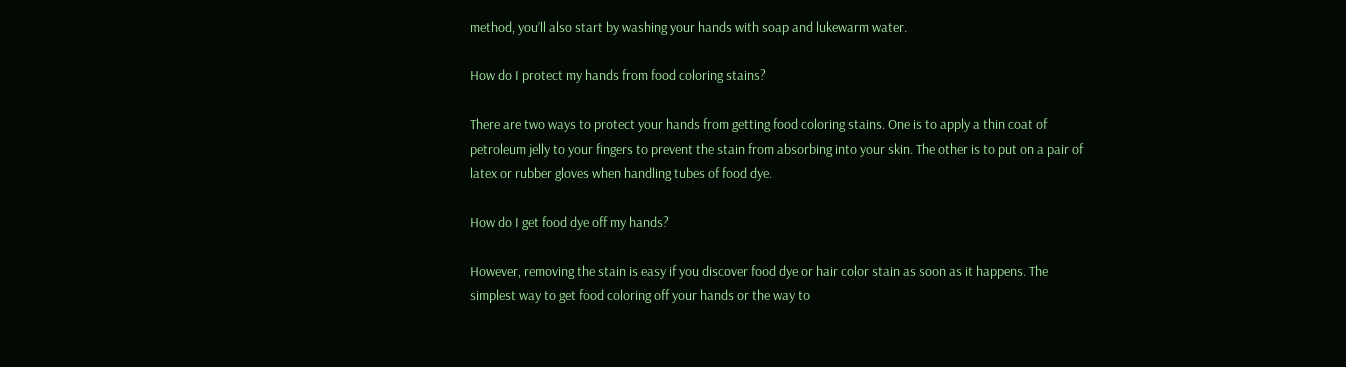method, you’ll also start by washing your hands with soap and lukewarm water.

How do I protect my hands from food coloring stains?

There are two ways to protect your hands from getting food coloring stains. One is to apply a thin coat of petroleum jelly to your fingers to prevent the stain from absorbing into your skin. The other is to put on a pair of latex or rubber gloves when handling tubes of food dye.

How do I get food dye off my hands?

However, removing the stain is easy if you discover food dye or hair color stain as soon as it happens. The simplest way to get food coloring off your hands or the way to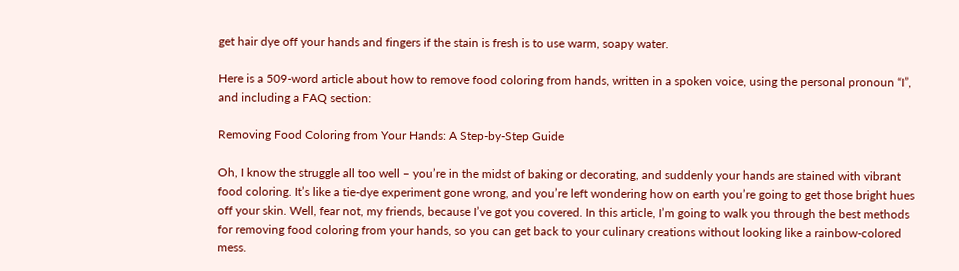get hair dye off your hands and fingers if the stain is fresh is to use warm, soapy water.

Here is a 509-word article about how to remove food coloring from hands, written in a spoken voice, using the personal pronoun “I”, and including a FAQ section:

Removing Food Coloring from Your Hands: A Step-by-Step Guide

Oh, I know the struggle all too well – you’re in the midst of baking or decorating, and suddenly your hands are stained with vibrant food coloring. It’s like a tie-dye experiment gone wrong, and you’re left wondering how on earth you’re going to get those bright hues off your skin. Well, fear not, my friends, because I’ve got you covered. In this article, I’m going to walk you through the best methods for removing food coloring from your hands, so you can get back to your culinary creations without looking like a rainbow-colored mess.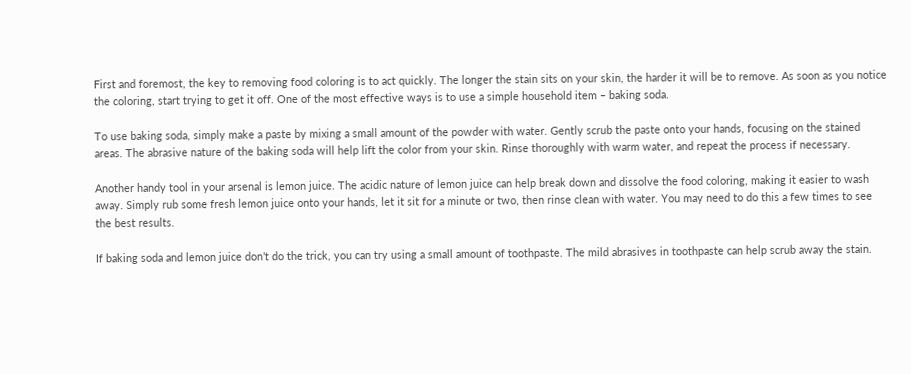First and foremost, the key to removing food coloring is to act quickly. The longer the stain sits on your skin, the harder it will be to remove. As soon as you notice the coloring, start trying to get it off. One of the most effective ways is to use a simple household item – baking soda.

To use baking soda, simply make a paste by mixing a small amount of the powder with water. Gently scrub the paste onto your hands, focusing on the stained areas. The abrasive nature of the baking soda will help lift the color from your skin. Rinse thoroughly with warm water, and repeat the process if necessary.

Another handy tool in your arsenal is lemon juice. The acidic nature of lemon juice can help break down and dissolve the food coloring, making it easier to wash away. Simply rub some fresh lemon juice onto your hands, let it sit for a minute or two, then rinse clean with water. You may need to do this a few times to see the best results.

If baking soda and lemon juice don’t do the trick, you can try using a small amount of toothpaste. The mild abrasives in toothpaste can help scrub away the stain.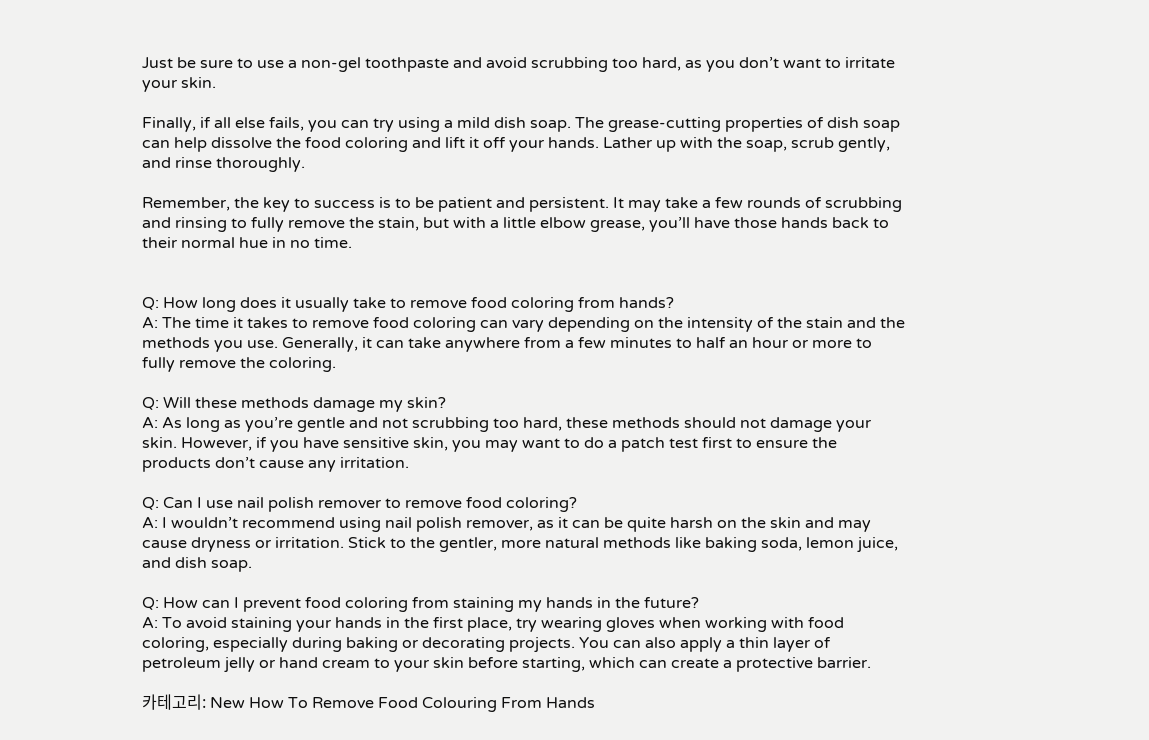Just be sure to use a non-gel toothpaste and avoid scrubbing too hard, as you don’t want to irritate your skin.

Finally, if all else fails, you can try using a mild dish soap. The grease-cutting properties of dish soap can help dissolve the food coloring and lift it off your hands. Lather up with the soap, scrub gently, and rinse thoroughly.

Remember, the key to success is to be patient and persistent. It may take a few rounds of scrubbing and rinsing to fully remove the stain, but with a little elbow grease, you’ll have those hands back to their normal hue in no time.


Q: How long does it usually take to remove food coloring from hands?
A: The time it takes to remove food coloring can vary depending on the intensity of the stain and the methods you use. Generally, it can take anywhere from a few minutes to half an hour or more to fully remove the coloring.

Q: Will these methods damage my skin?
A: As long as you’re gentle and not scrubbing too hard, these methods should not damage your skin. However, if you have sensitive skin, you may want to do a patch test first to ensure the products don’t cause any irritation.

Q: Can I use nail polish remover to remove food coloring?
A: I wouldn’t recommend using nail polish remover, as it can be quite harsh on the skin and may cause dryness or irritation. Stick to the gentler, more natural methods like baking soda, lemon juice, and dish soap.

Q: How can I prevent food coloring from staining my hands in the future?
A: To avoid staining your hands in the first place, try wearing gloves when working with food coloring, especially during baking or decorating projects. You can also apply a thin layer of petroleum jelly or hand cream to your skin before starting, which can create a protective barrier.

카테고리: New How To Remove Food Colouring From Hands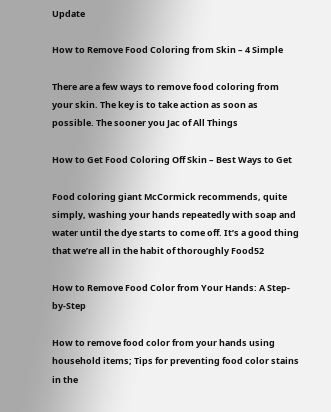Update

How to Remove Food Coloring from Skin – 4 Simple

There are a few ways to remove food coloring from your skin. The key is to take action as soon as possible. The sooner you Jac of All Things

How to Get Food Coloring Off Skin – Best Ways to Get

Food coloring giant McCormick recommends, quite simply, washing your hands repeatedly with soap and water until the dye starts to come off. It’s a good thing that we’re all in the habit of thoroughly Food52

How to Remove Food Color from Your Hands: A Step-by-Step

How to remove food color from your hands using household items; Tips for preventing food color stains in the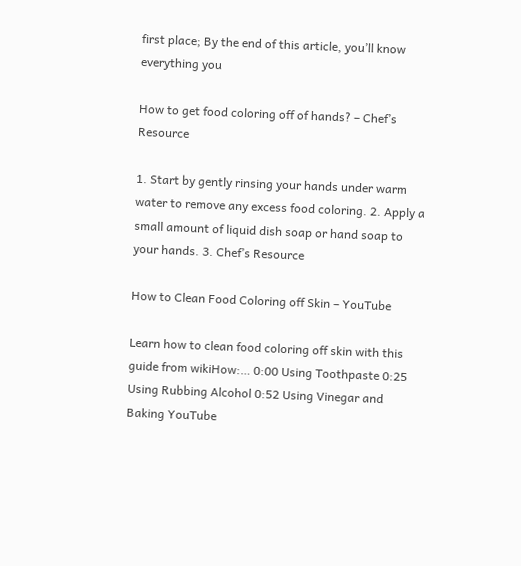first place; By the end of this article, you’ll know everything you

How to get food coloring off of hands? – Chef’s Resource

1. Start by gently rinsing your hands under warm water to remove any excess food coloring. 2. Apply a small amount of liquid dish soap or hand soap to your hands. 3. Chef’s Resource

How to Clean Food Coloring off Skin – YouTube

Learn how to clean food coloring off skin with this guide from wikiHow:… 0:00 Using Toothpaste 0:25 Using Rubbing Alcohol 0:52 Using Vinegar and Baking YouTube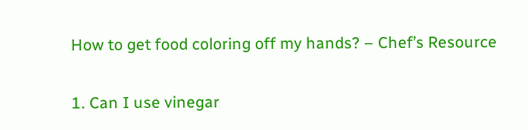How to get food coloring off my hands? – Chef’s Resource

1. Can I use vinegar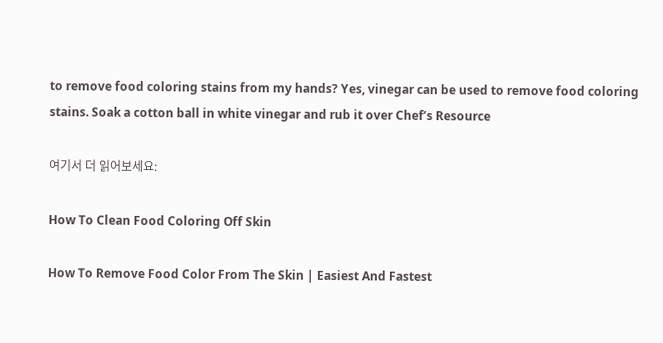to remove food coloring stains from my hands? Yes, vinegar can be used to remove food coloring stains. Soak a cotton ball in white vinegar and rub it over Chef’s Resource

여기서 더 읽어보세요:

How To Clean Food Coloring Off Skin

How To Remove Food Color From The Skin | Easiest And Fastest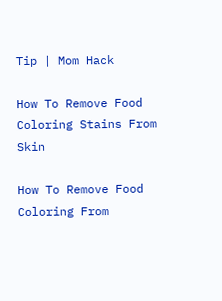Tip | Mom Hack

How To Remove Food Coloring Stains From Skin

How To Remove Food Coloring From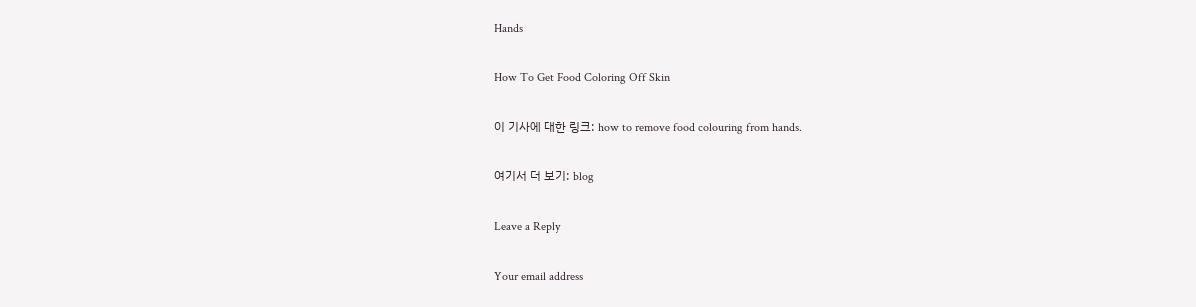Hands

How To Get Food Coloring Off Skin

이 기사에 대한 링크: how to remove food colouring from hands.

여기서 더 보기: blog

Leave a Reply

Your email address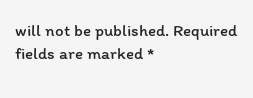will not be published. Required fields are marked *